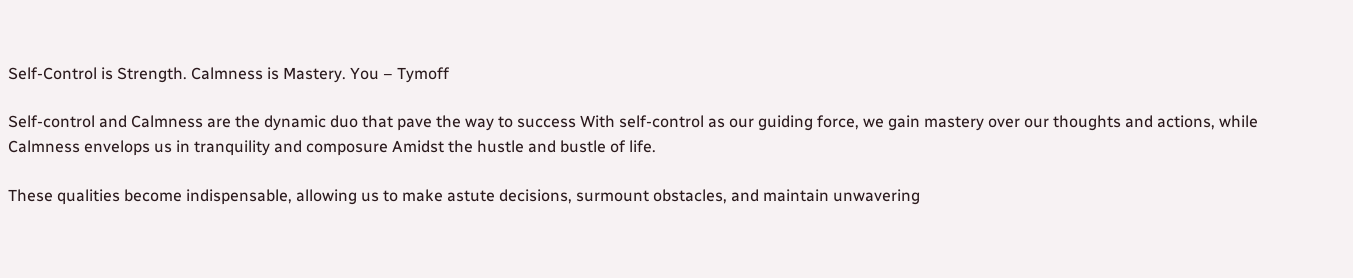Self-Control is Strength. Calmness is Mastery. You – Tymoff

Self-control and Calmness are the dynamic duo that pave the way to success With self-control as our guiding force, we gain mastery over our thoughts and actions, while Calmness envelops us in tranquility and composure Amidst the hustle and bustle of life.

These qualities become indispensable, allowing us to make astute decisions, surmount obstacles, and maintain unwavering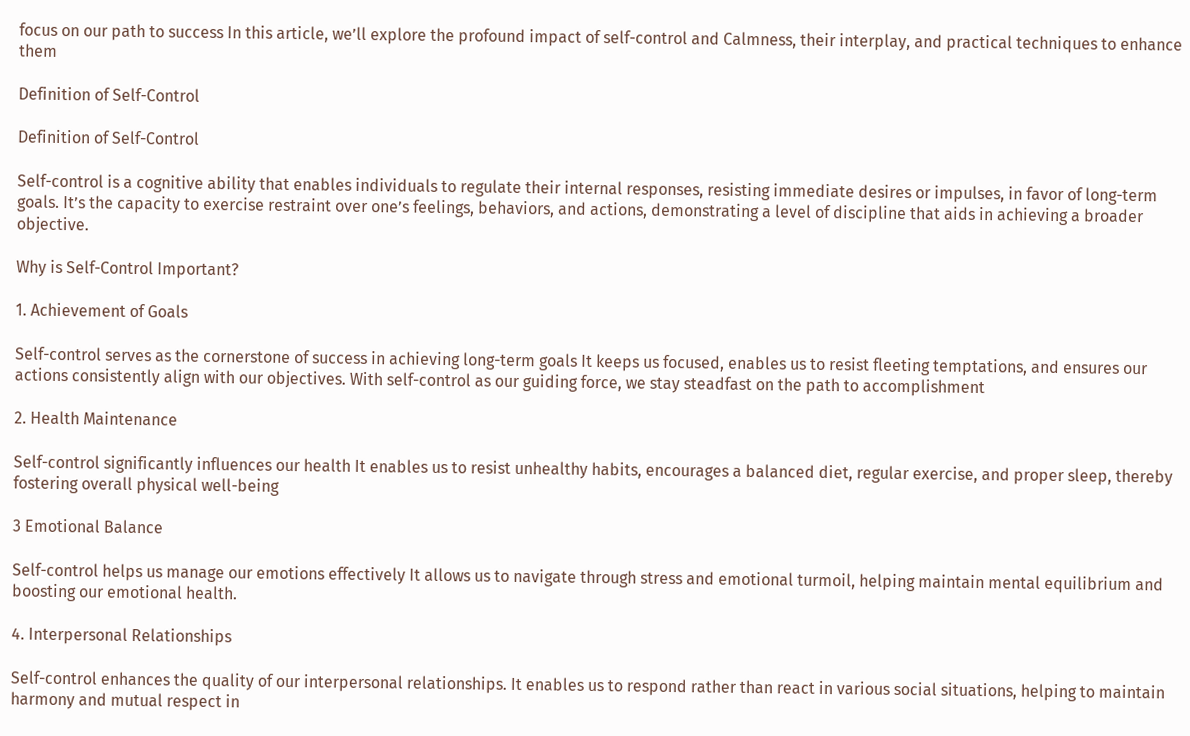focus on our path to success In this article, we’ll explore the profound impact of self-control and Calmness, their interplay, and practical techniques to enhance them

Definition of Self-Control

Definition of Self-Control

Self-control is a cognitive ability that enables individuals to regulate their internal responses, resisting immediate desires or impulses, in favor of long-term goals. It’s the capacity to exercise restraint over one’s feelings, behaviors, and actions, demonstrating a level of discipline that aids in achieving a broader objective.

Why is Self-Control Important?

1. Achievement of Goals

Self-control serves as the cornerstone of success in achieving long-term goals It keeps us focused, enables us to resist fleeting temptations, and ensures our actions consistently align with our objectives. With self-control as our guiding force, we stay steadfast on the path to accomplishment

2. Health Maintenance

Self-control significantly influences our health It enables us to resist unhealthy habits, encourages a balanced diet, regular exercise, and proper sleep, thereby fostering overall physical well-being

3 Emotional Balance

Self-control helps us manage our emotions effectively It allows us to navigate through stress and emotional turmoil, helping maintain mental equilibrium and boosting our emotional health.

4. Interpersonal Relationships

Self-control enhances the quality of our interpersonal relationships. It enables us to respond rather than react in various social situations, helping to maintain harmony and mutual respect in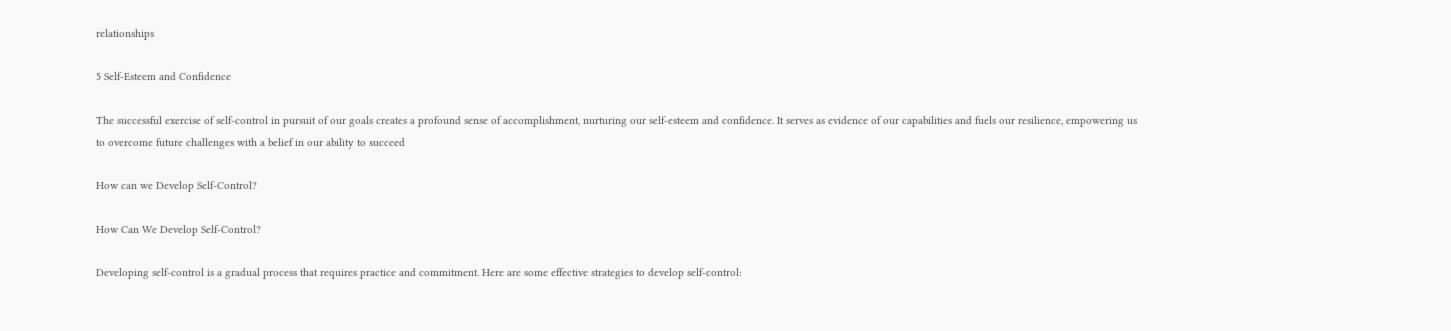relationships

5 Self-Esteem and Confidence

The successful exercise of self-control in pursuit of our goals creates a profound sense of accomplishment, nurturing our self-esteem and confidence. It serves as evidence of our capabilities and fuels our resilience, empowering us to overcome future challenges with a belief in our ability to succeed

How can we Develop Self-Control?

How Can We Develop Self-Control?

Developing self-control is a gradual process that requires practice and commitment. Here are some effective strategies to develop self-control: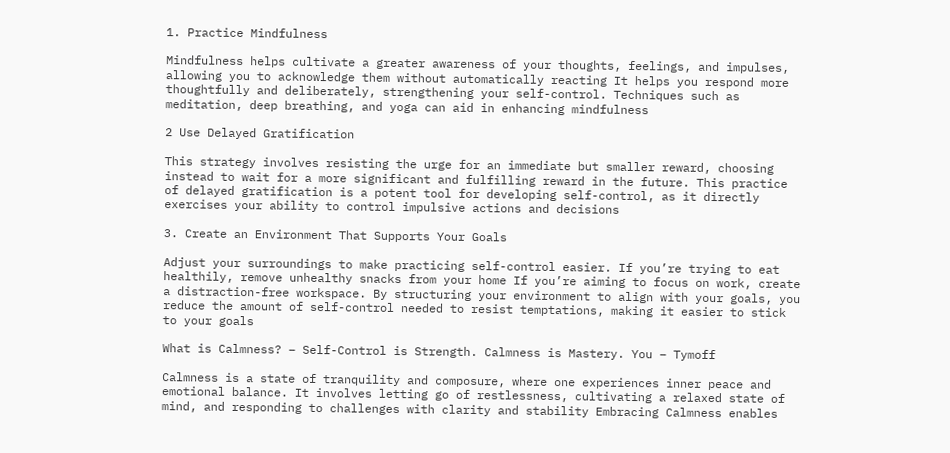1. Practice Mindfulness

Mindfulness helps cultivate a greater awareness of your thoughts, feelings, and impulses, allowing you to acknowledge them without automatically reacting It helps you respond more thoughtfully and deliberately, strengthening your self-control. Techniques such as meditation, deep breathing, and yoga can aid in enhancing mindfulness

2 Use Delayed Gratification

This strategy involves resisting the urge for an immediate but smaller reward, choosing instead to wait for a more significant and fulfilling reward in the future. This practice of delayed gratification is a potent tool for developing self-control, as it directly exercises your ability to control impulsive actions and decisions

3. Create an Environment That Supports Your Goals

Adjust your surroundings to make practicing self-control easier. If you’re trying to eat healthily, remove unhealthy snacks from your home If you’re aiming to focus on work, create a distraction-free workspace. By structuring your environment to align with your goals, you reduce the amount of self-control needed to resist temptations, making it easier to stick to your goals

What is Calmness? – Self-Control is Strength. Calmness is Mastery. You – Tymoff

Calmness is a state of tranquility and composure, where one experiences inner peace and emotional balance. It involves letting go of restlessness, cultivating a relaxed state of mind, and responding to challenges with clarity and stability Embracing Calmness enables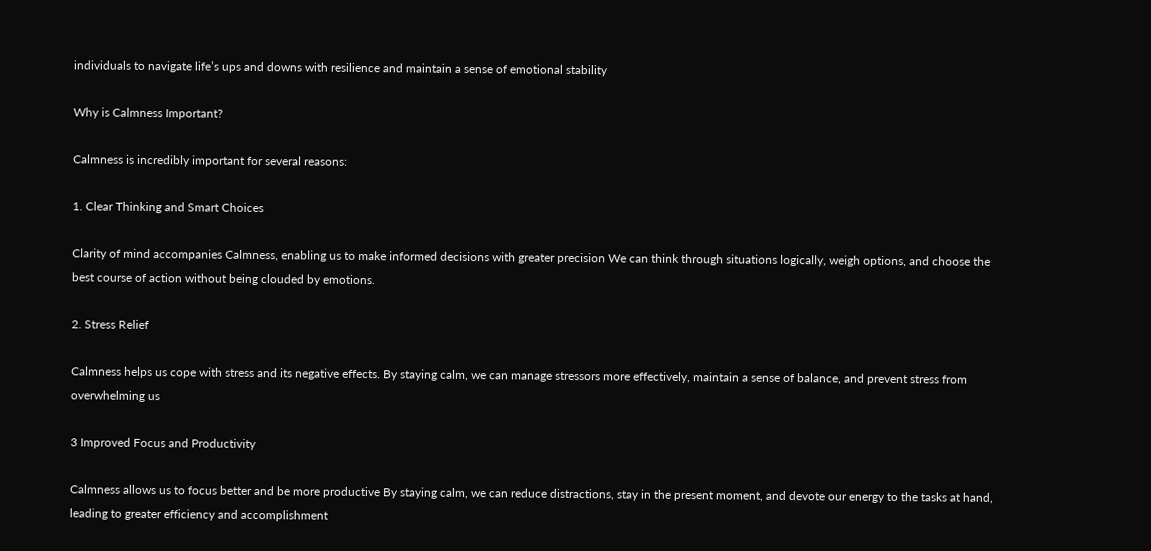individuals to navigate life’s ups and downs with resilience and maintain a sense of emotional stability

Why is Calmness Important?

Calmness is incredibly important for several reasons:

1. Clear Thinking and Smart Choices

Clarity of mind accompanies Calmness, enabling us to make informed decisions with greater precision We can think through situations logically, weigh options, and choose the best course of action without being clouded by emotions.

2. Stress Relief

Calmness helps us cope with stress and its negative effects. By staying calm, we can manage stressors more effectively, maintain a sense of balance, and prevent stress from overwhelming us

3 Improved Focus and Productivity

Calmness allows us to focus better and be more productive By staying calm, we can reduce distractions, stay in the present moment, and devote our energy to the tasks at hand, leading to greater efficiency and accomplishment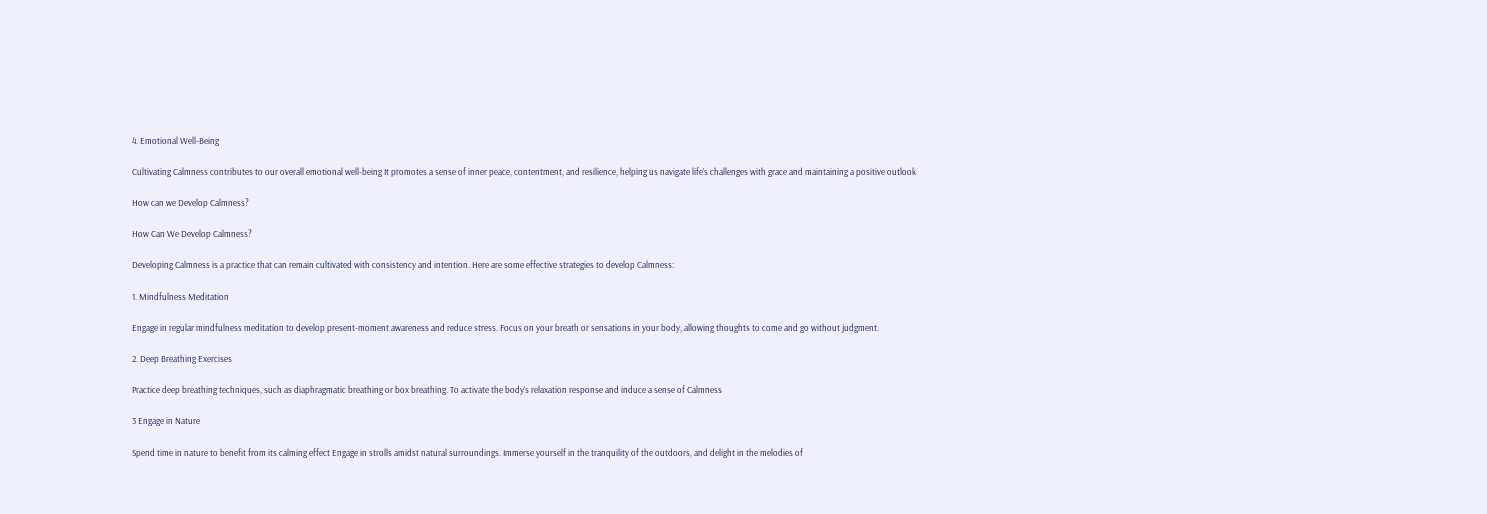4. Emotional Well-Being

Cultivating Calmness contributes to our overall emotional well-being It promotes a sense of inner peace, contentment, and resilience, helping us navigate life’s challenges with grace and maintaining a positive outlook

How can we Develop Calmness?

How Can We Develop Calmness?

Developing Calmness is a practice that can remain cultivated with consistency and intention. Here are some effective strategies to develop Calmness:

1. Mindfulness Meditation

Engage in regular mindfulness meditation to develop present-moment awareness and reduce stress. Focus on your breath or sensations in your body, allowing thoughts to come and go without judgment.

2. Deep Breathing Exercises

Practice deep breathing techniques, such as diaphragmatic breathing or box breathing. To activate the body’s relaxation response and induce a sense of Calmness

3 Engage in Nature

Spend time in nature to benefit from its calming effect Engage in strolls amidst natural surroundings. Immerse yourself in the tranquility of the outdoors, and delight in the melodies of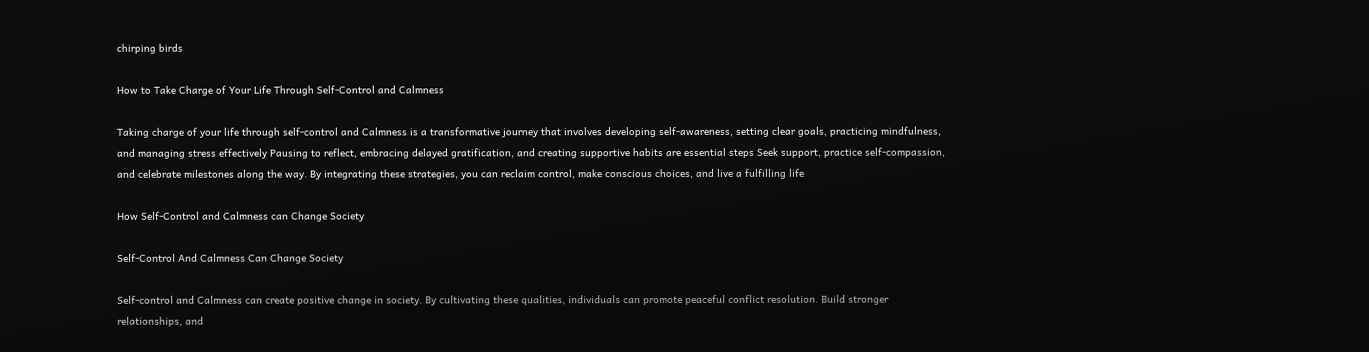chirping birds

How to Take Charge of Your Life Through Self-Control and Calmness

Taking charge of your life through self-control and Calmness is a transformative journey that involves developing self-awareness, setting clear goals, practicing mindfulness, and managing stress effectively Pausing to reflect, embracing delayed gratification, and creating supportive habits are essential steps Seek support, practice self-compassion, and celebrate milestones along the way. By integrating these strategies, you can reclaim control, make conscious choices, and live a fulfilling life

How Self-Control and Calmness can Change Society

Self-Control And Calmness Can Change Society

Self-control and Calmness can create positive change in society. By cultivating these qualities, individuals can promote peaceful conflict resolution. Build stronger relationships, and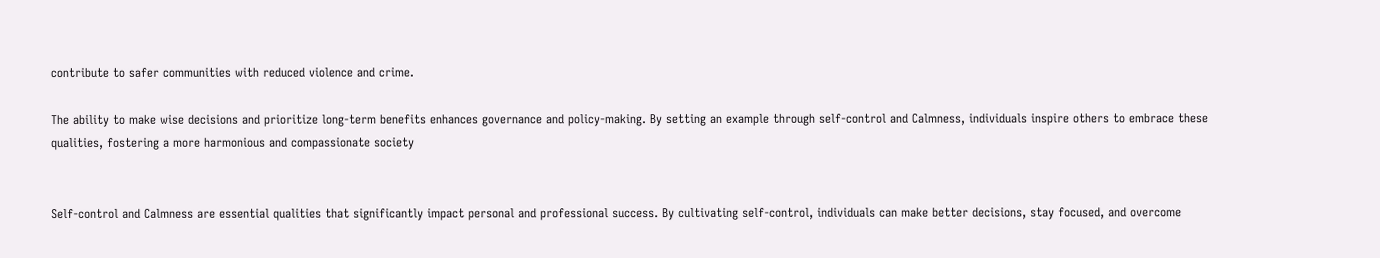contribute to safer communities with reduced violence and crime.

The ability to make wise decisions and prioritize long-term benefits enhances governance and policy-making. By setting an example through self-control and Calmness, individuals inspire others to embrace these qualities, fostering a more harmonious and compassionate society


Self-control and Calmness are essential qualities that significantly impact personal and professional success. By cultivating self-control, individuals can make better decisions, stay focused, and overcome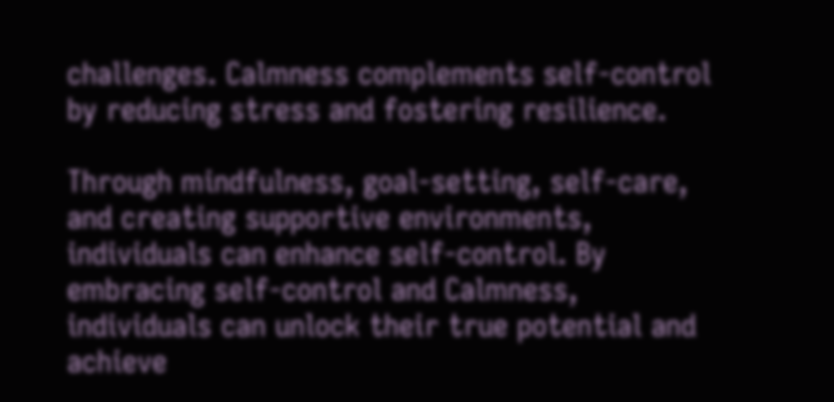challenges. Calmness complements self-control by reducing stress and fostering resilience.

Through mindfulness, goal-setting, self-care, and creating supportive environments, individuals can enhance self-control. By embracing self-control and Calmness, individuals can unlock their true potential and achieve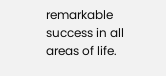remarkable success in all areas of life.